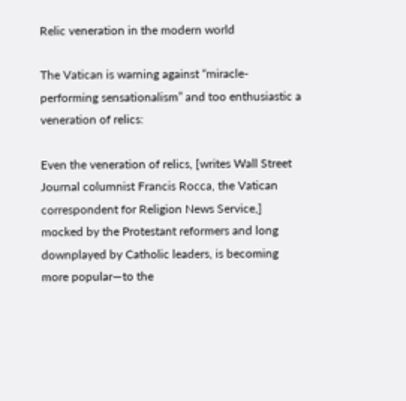Relic veneration in the modern world

The Vatican is warning against “miracle-performing sensationalism” and too enthusiastic a veneration of relics:

Even the veneration of relics, [writes Wall Street Journal columnist Francis Rocca, the Vatican correspondent for Religion News Service,] mocked by the Protestant reformers and long downplayed by Catholic leaders, is becoming more popular—to the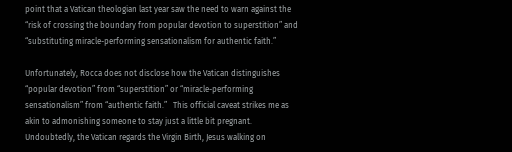point that a Vatican theologian last year saw the need to warn against the “risk of crossing the boundary from popular devotion to superstition” and “substituting miracle-performing sensationalism for authentic faith.”

Unfortunately, Rocca does not disclose how the Vatican distinguishes “popular devotion” from “superstition” or “miracle-performing sensationalism” from “authentic faith.”   This official caveat strikes me as akin to admonishing someone to stay just a little bit pregnant.   Undoubtedly, the Vatican regards the Virgin Birth, Jesus walking on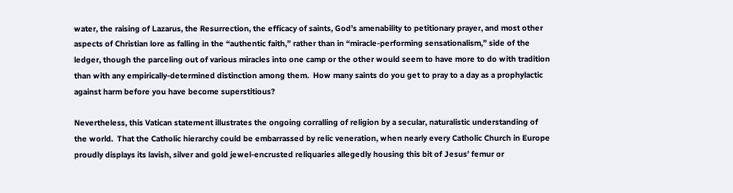water, the raising of Lazarus, the Resurrection, the efficacy of saints, God’s amenability to petitionary prayer, and most other aspects of Christian lore as falling in the “authentic faith,” rather than in “miracle-performing sensationalism,” side of the ledger, though the parceling out of various miracles into one camp or the other would seem to have more to do with tradition than with any empirically-determined distinction among them.  How many saints do you get to pray to a day as a prophylactic against harm before you have become superstitious?

Nevertheless, this Vatican statement illustrates the ongoing corralling of religion by a secular, naturalistic understanding of the world.  That the Catholic hierarchy could be embarrassed by relic veneration, when nearly every Catholic Church in Europe proudly displays its lavish, silver and gold jewel-encrusted reliquaries allegedly housing this bit of Jesus’ femur or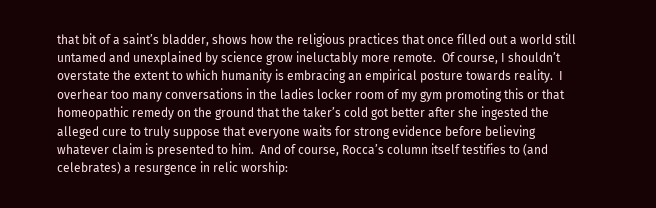that bit of a saint’s bladder, shows how the religious practices that once filled out a world still untamed and unexplained by science grow ineluctably more remote.  Of course, I shouldn’t overstate the extent to which humanity is embracing an empirical posture towards reality.  I overhear too many conversations in the ladies locker room of my gym promoting this or that homeopathic remedy on the ground that the taker’s cold got better after she ingested the alleged cure to truly suppose that everyone waits for strong evidence before believing whatever claim is presented to him.  And of course, Rocca’s column itself testifies to (and celebrates) a resurgence in relic worship: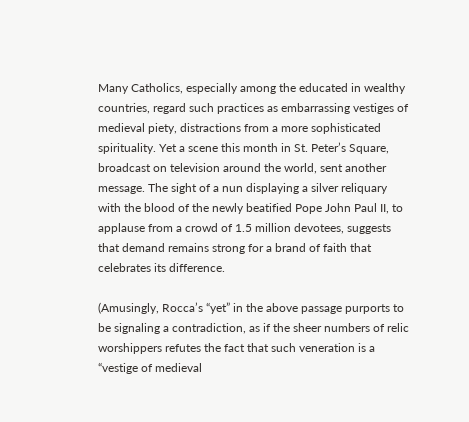Many Catholics, especially among the educated in wealthy countries, regard such practices as embarrassing vestiges of medieval piety, distractions from a more sophisticated spirituality. Yet a scene this month in St. Peter’s Square, broadcast on television around the world, sent another message. The sight of a nun displaying a silver reliquary with the blood of the newly beatified Pope John Paul II, to applause from a crowd of 1.5 million devotees, suggests that demand remains strong for a brand of faith that celebrates its difference.

(Amusingly, Rocca’s “yet” in the above passage purports to be signaling a contradiction, as if the sheer numbers of relic worshippers refutes the fact that such veneration is a “vestige of medieval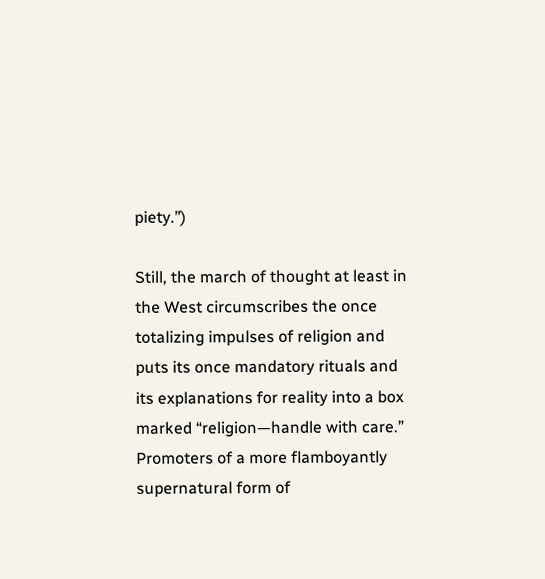piety.”)

Still, the march of thought at least in the West circumscribes the once totalizing impulses of religion and puts its once mandatory rituals and its explanations for reality into a box marked “religion—handle with care.”  Promoters of a more flamboyantly supernatural form of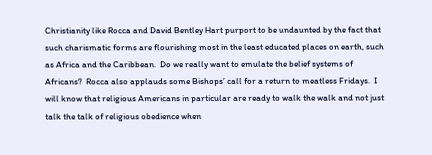Christianity like Rocca and David Bentley Hart purport to be undaunted by the fact that such charismatic forms are flourishing most in the least educated places on earth, such as Africa and the Caribbean.  Do we really want to emulate the belief systems of Africans?  Rocca also applauds some Bishops’ call for a return to meatless Fridays.  I will know that religious Americans in particular are ready to walk the walk and not just talk the talk of religious obedience when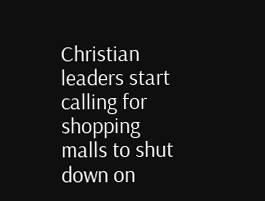Christian leaders start calling for shopping malls to shut down on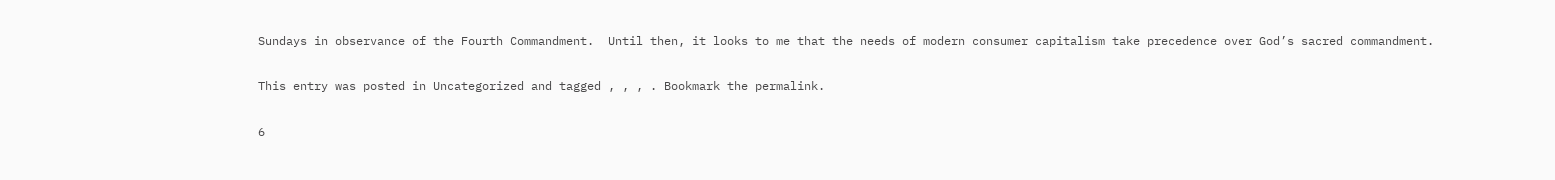Sundays in observance of the Fourth Commandment.  Until then, it looks to me that the needs of modern consumer capitalism take precedence over God’s sacred commandment.

This entry was posted in Uncategorized and tagged , , , . Bookmark the permalink.

6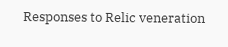Responses to Relic veneration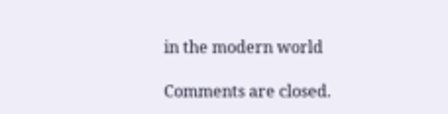in the modern world

Comments are closed.